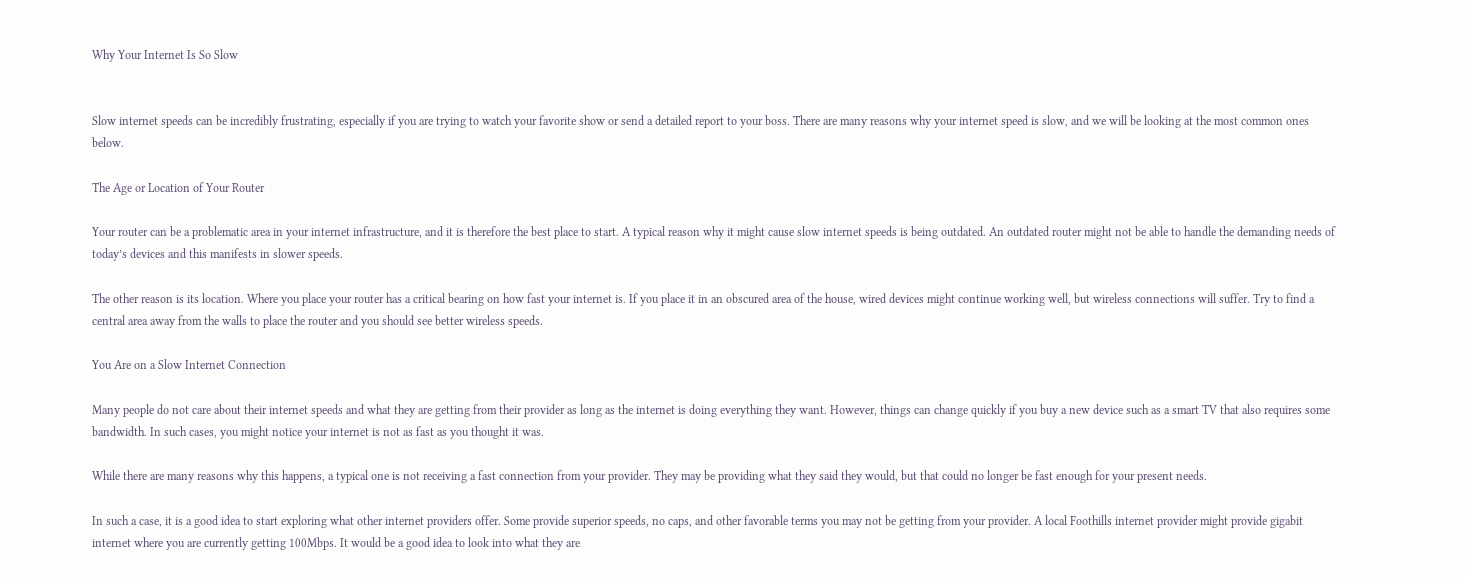Why Your Internet Is So Slow


Slow internet speeds can be incredibly frustrating, especially if you are trying to watch your favorite show or send a detailed report to your boss. There are many reasons why your internet speed is slow, and we will be looking at the most common ones below.

The Age or Location of Your Router

Your router can be a problematic area in your internet infrastructure, and it is therefore the best place to start. A typical reason why it might cause slow internet speeds is being outdated. An outdated router might not be able to handle the demanding needs of today’s devices and this manifests in slower speeds.

The other reason is its location. Where you place your router has a critical bearing on how fast your internet is. If you place it in an obscured area of the house, wired devices might continue working well, but wireless connections will suffer. Try to find a central area away from the walls to place the router and you should see better wireless speeds.

You Are on a Slow Internet Connection

Many people do not care about their internet speeds and what they are getting from their provider as long as the internet is doing everything they want. However, things can change quickly if you buy a new device such as a smart TV that also requires some bandwidth. In such cases, you might notice your internet is not as fast as you thought it was.

While there are many reasons why this happens, a typical one is not receiving a fast connection from your provider. They may be providing what they said they would, but that could no longer be fast enough for your present needs.

In such a case, it is a good idea to start exploring what other internet providers offer. Some provide superior speeds, no caps, and other favorable terms you may not be getting from your provider. A local Foothills internet provider might provide gigabit internet where you are currently getting 100Mbps. It would be a good idea to look into what they are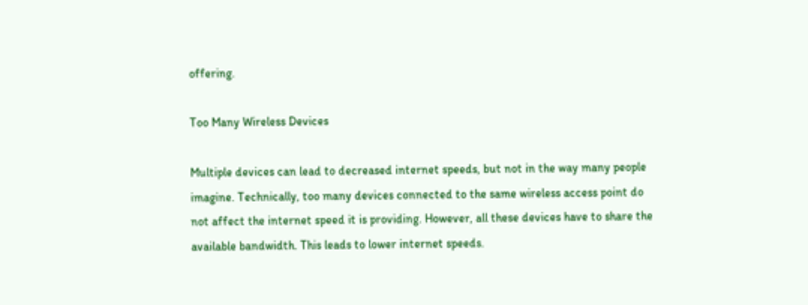offering.

Too Many Wireless Devices

Multiple devices can lead to decreased internet speeds, but not in the way many people imagine. Technically, too many devices connected to the same wireless access point do not affect the internet speed it is providing. However, all these devices have to share the available bandwidth. This leads to lower internet speeds.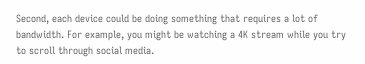Second, each device could be doing something that requires a lot of bandwidth. For example, you might be watching a 4K stream while you try to scroll through social media.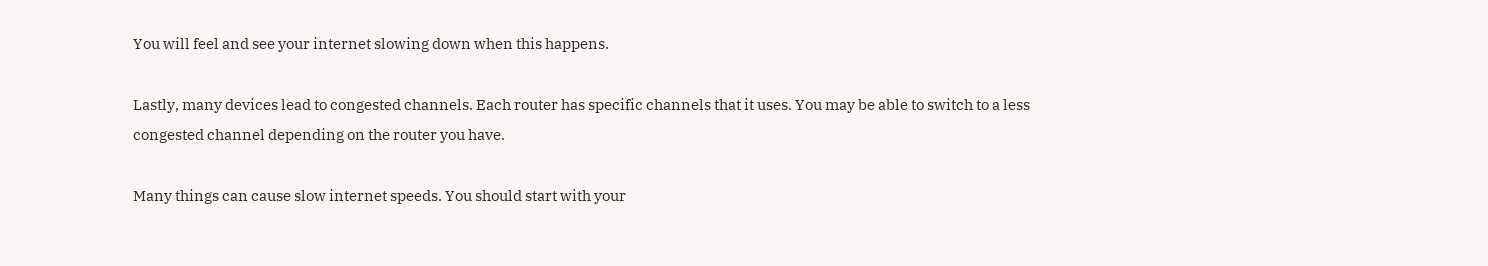You will feel and see your internet slowing down when this happens.

Lastly, many devices lead to congested channels. Each router has specific channels that it uses. You may be able to switch to a less congested channel depending on the router you have.

Many things can cause slow internet speeds. You should start with your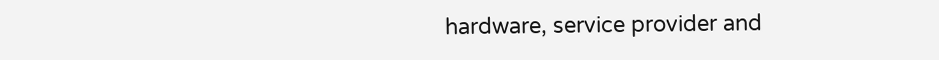hardware, service provider and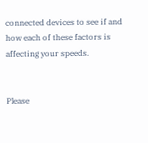connected devices to see if and how each of these factors is affecting your speeds.


Please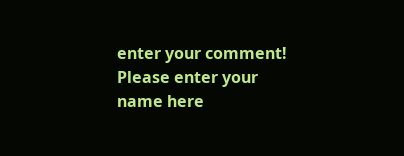enter your comment!
Please enter your name here